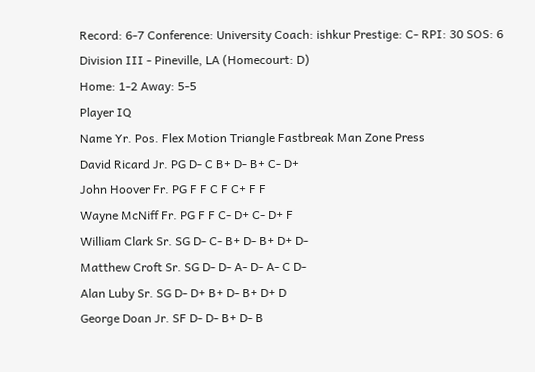Record: 6-7 Conference: University Coach: ishkur Prestige: C- RPI: 30 SOS: 6
Division III - Pineville, LA (Homecourt: D)
Home: 1-2 Away: 5-5
Player IQ
Name Yr. Pos. Flex Motion Triangle Fastbreak Man Zone Press
David Ricard Jr. PG D- C B+ D- B+ C- D+
John Hoover Fr. PG F F C F C+ F F
Wayne McNiff Fr. PG F F C- D+ C- D+ F
William Clark Sr. SG D- C- B+ D- B+ D+ D-
Matthew Croft Sr. SG D- D- A- D- A- C D-
Alan Luby Sr. SG D- D+ B+ D- B+ D+ D
George Doan Jr. SF D- D- B+ D- B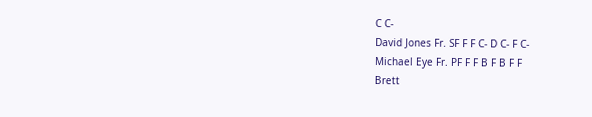C C-
David Jones Fr. SF F F C- D C- F C-
Michael Eye Fr. PF F F B F B F F
Brett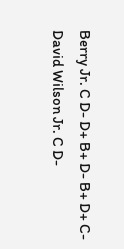Berry Jr. C D- D+ B+ D- B+ D+ C-
David Wilson Jr. C D-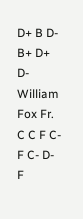D+ B D- B+ D+ D-
William Fox Fr. C C F C- F C- D- F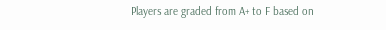Players are graded from A+ to F based on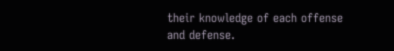their knowledge of each offense and defense.